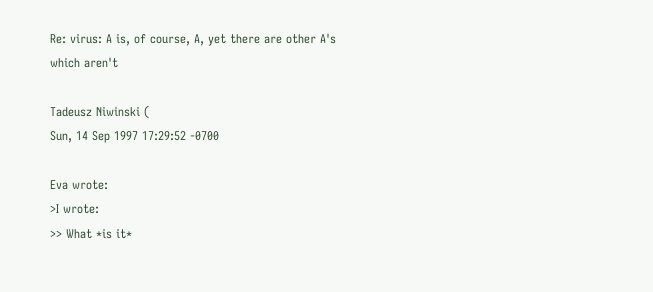Re: virus: A is, of course, A, yet there are other A's which aren't

Tadeusz Niwinski (
Sun, 14 Sep 1997 17:29:52 -0700

Eva wrote:
>I wrote:
>> What *is it*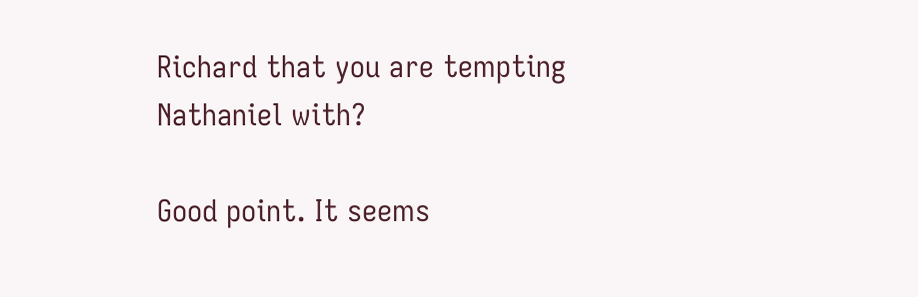Richard that you are tempting Nathaniel with?

Good point. It seems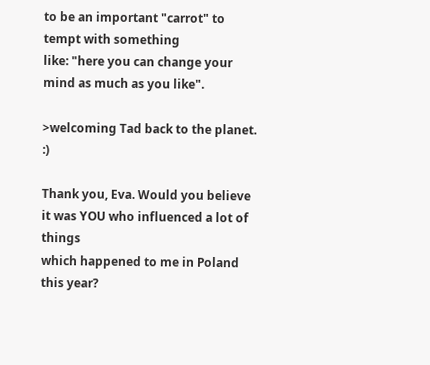to be an important "carrot" to tempt with something
like: "here you can change your mind as much as you like".

>welcoming Tad back to the planet. :)

Thank you, Eva. Would you believe it was YOU who influenced a lot of things
which happened to me in Poland this year?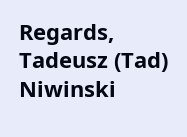Regards, Tadeusz (Tad) Niwinski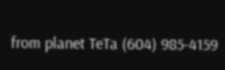from planet TeTa (604) 985-4159